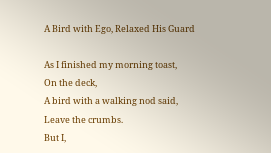A Bird with Ego, Relaxed His Guard

As I finished my morning toast,
On the deck,
A bird with a walking nod said,
Leave the crumbs.
But I,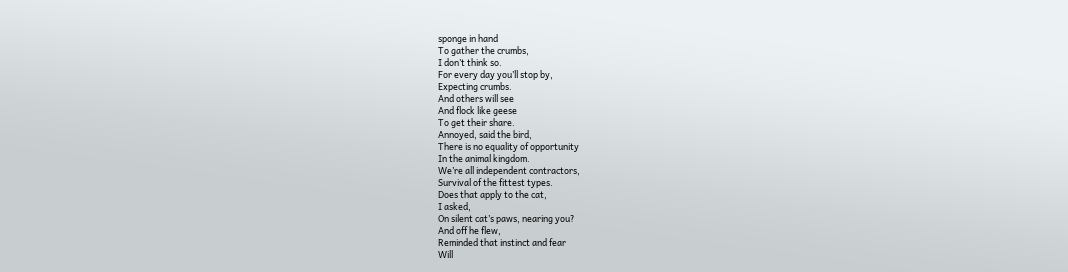sponge in hand
To gather the crumbs,
I don’t think so.
For every day you’ll stop by,
Expecting crumbs.
And others will see
And flock like geese
To get their share.
Annoyed, said the bird,
There is no equality of opportunity
In the animal kingdom.
We’re all independent contractors,
Survival of the fittest types.
Does that apply to the cat,
I asked,
On silent cat’s paws, nearing you?
And off he flew,
Reminded that instinct and fear
Will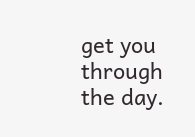get you through the day.